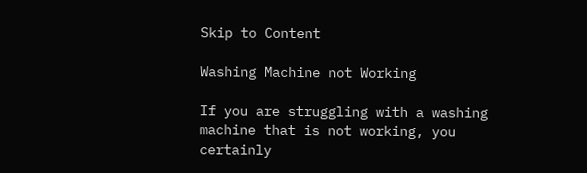Skip to Content

Washing Machine not Working

If you are struggling with a washing machine that is not working, you certainly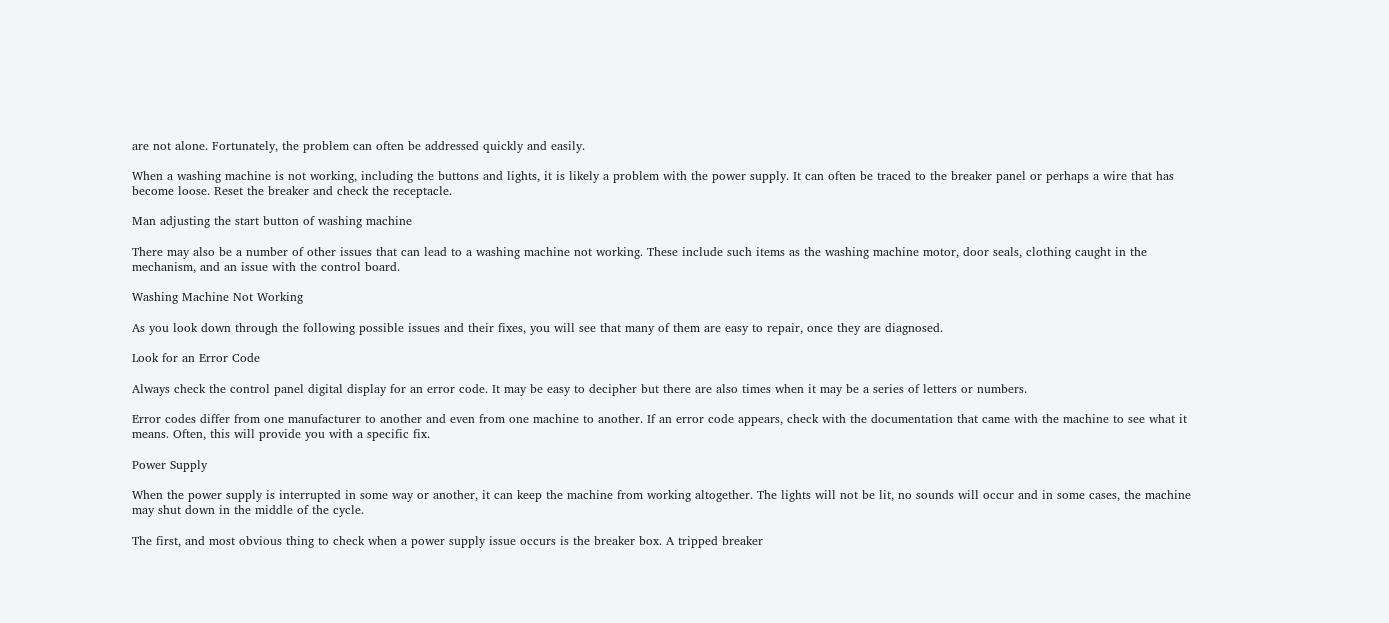are not alone. Fortunately, the problem can often be addressed quickly and easily.

When a washing machine is not working, including the buttons and lights, it is likely a problem with the power supply. It can often be traced to the breaker panel or perhaps a wire that has become loose. Reset the breaker and check the receptacle.

Man adjusting the start button of washing machine

There may also be a number of other issues that can lead to a washing machine not working. These include such items as the washing machine motor, door seals, clothing caught in the mechanism, and an issue with the control board.

Washing Machine Not Working

As you look down through the following possible issues and their fixes, you will see that many of them are easy to repair, once they are diagnosed.

Look for an Error Code

Always check the control panel digital display for an error code. It may be easy to decipher but there are also times when it may be a series of letters or numbers.

Error codes differ from one manufacturer to another and even from one machine to another. If an error code appears, check with the documentation that came with the machine to see what it means. Often, this will provide you with a specific fix.

Power Supply

When the power supply is interrupted in some way or another, it can keep the machine from working altogether. The lights will not be lit, no sounds will occur and in some cases, the machine may shut down in the middle of the cycle.

The first, and most obvious thing to check when a power supply issue occurs is the breaker box. A tripped breaker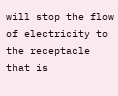will stop the flow of electricity to the receptacle that is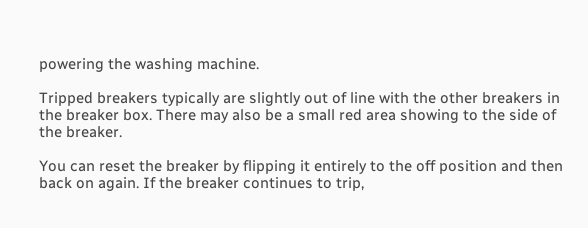powering the washing machine.

Tripped breakers typically are slightly out of line with the other breakers in the breaker box. There may also be a small red area showing to the side of the breaker.

You can reset the breaker by flipping it entirely to the off position and then back on again. If the breaker continues to trip,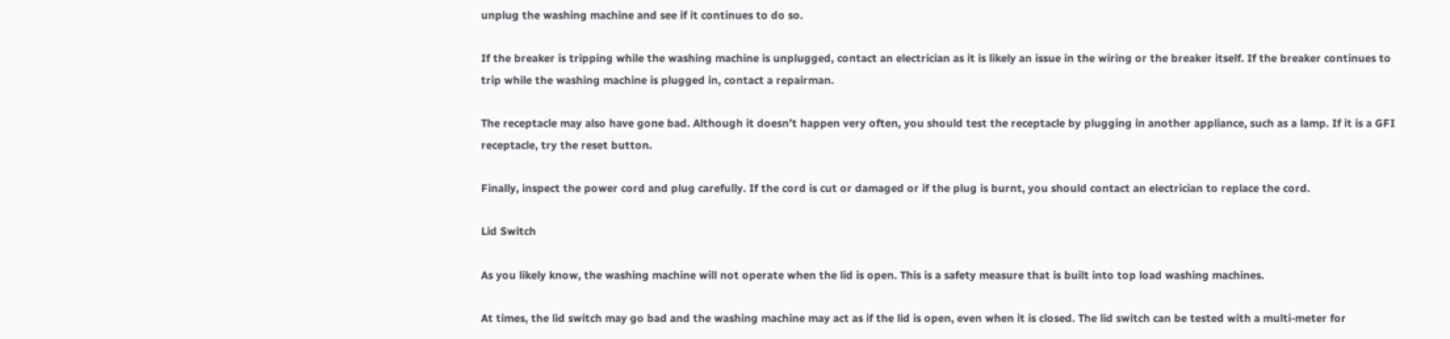unplug the washing machine and see if it continues to do so.

If the breaker is tripping while the washing machine is unplugged, contact an electrician as it is likely an issue in the wiring or the breaker itself. If the breaker continues to trip while the washing machine is plugged in, contact a repairman.

The receptacle may also have gone bad. Although it doesn’t happen very often, you should test the receptacle by plugging in another appliance, such as a lamp. If it is a GFI receptacle, try the reset button.

Finally, inspect the power cord and plug carefully. If the cord is cut or damaged or if the plug is burnt, you should contact an electrician to replace the cord.

Lid Switch

As you likely know, the washing machine will not operate when the lid is open. This is a safety measure that is built into top load washing machines.

At times, the lid switch may go bad and the washing machine may act as if the lid is open, even when it is closed. The lid switch can be tested with a multi-meter for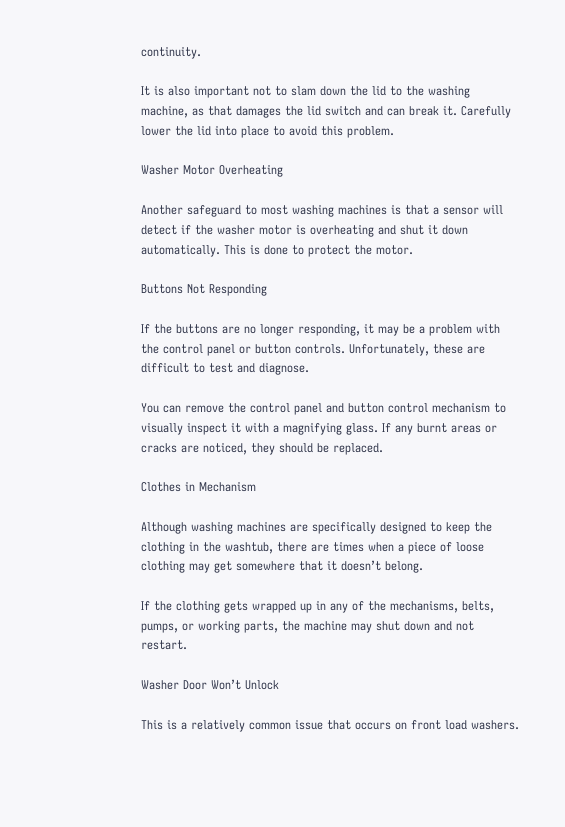continuity.

It is also important not to slam down the lid to the washing machine, as that damages the lid switch and can break it. Carefully lower the lid into place to avoid this problem.

Washer Motor Overheating

Another safeguard to most washing machines is that a sensor will detect if the washer motor is overheating and shut it down automatically. This is done to protect the motor.

Buttons Not Responding

If the buttons are no longer responding, it may be a problem with the control panel or button controls. Unfortunately, these are difficult to test and diagnose.

You can remove the control panel and button control mechanism to visually inspect it with a magnifying glass. If any burnt areas or cracks are noticed, they should be replaced.

Clothes in Mechanism

Although washing machines are specifically designed to keep the clothing in the washtub, there are times when a piece of loose clothing may get somewhere that it doesn’t belong.

If the clothing gets wrapped up in any of the mechanisms, belts, pumps, or working parts, the machine may shut down and not restart.

Washer Door Won’t Unlock

This is a relatively common issue that occurs on front load washers.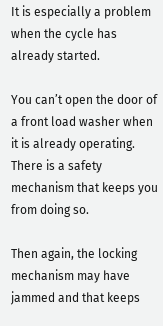It is especially a problem when the cycle has already started.

You can’t open the door of a front load washer when it is already operating. There is a safety mechanism that keeps you from doing so.

Then again, the locking mechanism may have jammed and that keeps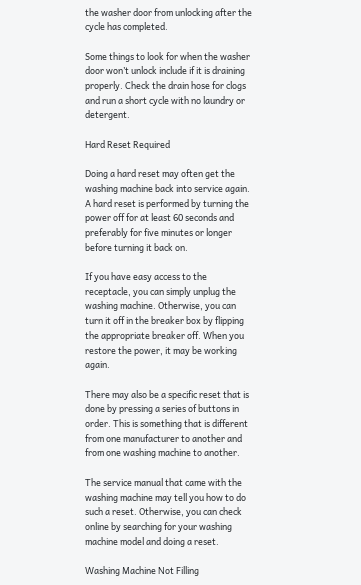the washer door from unlocking after the cycle has completed.

Some things to look for when the washer door won’t unlock include if it is draining properly. Check the drain hose for clogs and run a short cycle with no laundry or detergent.

Hard Reset Required

Doing a hard reset may often get the washing machine back into service again. A hard reset is performed by turning the power off for at least 60 seconds and preferably for five minutes or longer before turning it back on.

If you have easy access to the receptacle, you can simply unplug the washing machine. Otherwise, you can turn it off in the breaker box by flipping the appropriate breaker off. When you restore the power, it may be working again.

There may also be a specific reset that is done by pressing a series of buttons in order. This is something that is different from one manufacturer to another and from one washing machine to another.

The service manual that came with the washing machine may tell you how to do such a reset. Otherwise, you can check online by searching for your washing machine model and doing a reset.

Washing Machine Not Filling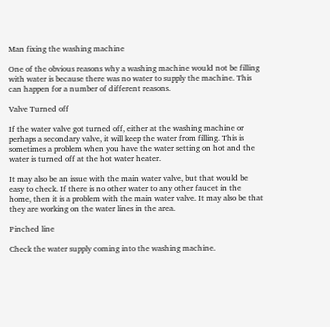Man fixing the washing machine

One of the obvious reasons why a washing machine would not be filling with water is because there was no water to supply the machine. This can happen for a number of different reasons.

Valve Turned off

If the water valve got turned off, either at the washing machine or perhaps a secondary valve, it will keep the water from filling. This is sometimes a problem when you have the water setting on hot and the water is turned off at the hot water heater.

It may also be an issue with the main water valve, but that would be easy to check. If there is no other water to any other faucet in the home, then it is a problem with the main water valve. It may also be that they are working on the water lines in the area.

Pinched line

Check the water supply coming into the washing machine.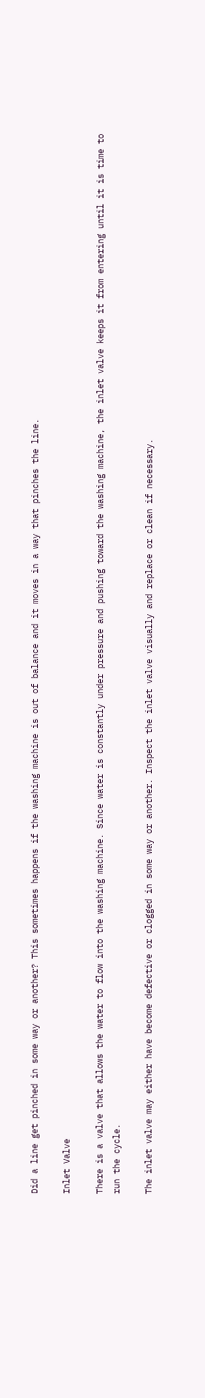Did a line get pinched in some way or another? This sometimes happens if the washing machine is out of balance and it moves in a way that pinches the line.

Inlet Valve

There is a valve that allows the water to flow into the washing machine. Since water is constantly under pressure and pushing toward the washing machine, the inlet valve keeps it from entering until it is time to run the cycle.

The inlet valve may either have become defective or clogged in some way or another. Inspect the inlet valve visually and replace or clean if necessary.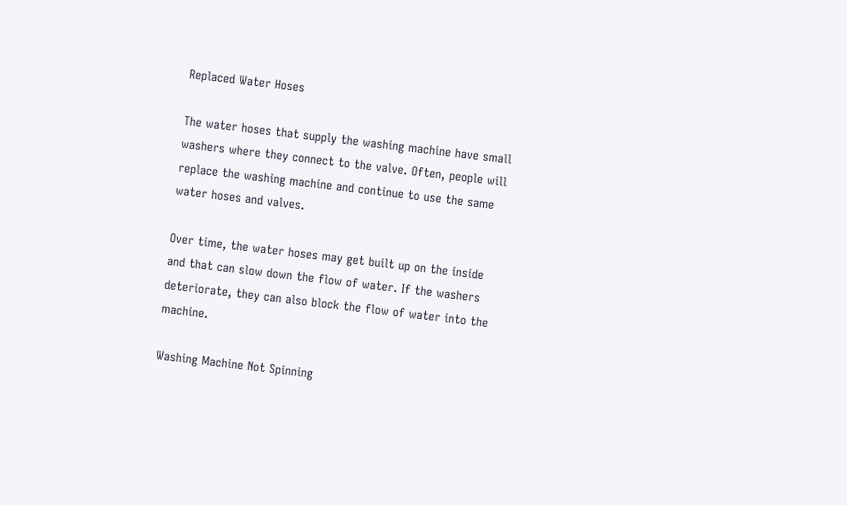Replaced Water Hoses

The water hoses that supply the washing machine have small washers where they connect to the valve. Often, people will replace the washing machine and continue to use the same water hoses and valves.

Over time, the water hoses may get built up on the inside and that can slow down the flow of water. If the washers deteriorate, they can also block the flow of water into the machine.

Washing Machine Not Spinning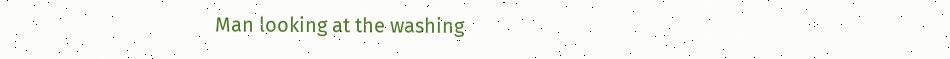Man looking at the washing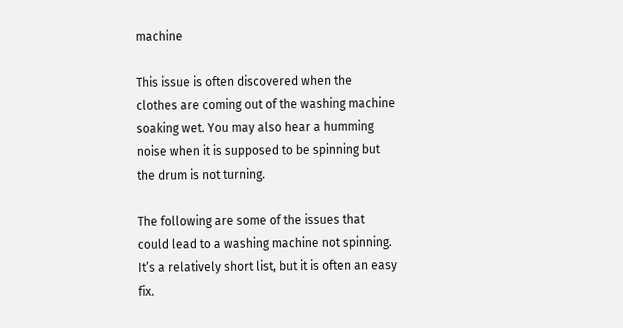machine

This issue is often discovered when the clothes are coming out of the washing machine soaking wet. You may also hear a humming noise when it is supposed to be spinning but the drum is not turning.

The following are some of the issues that could lead to a washing machine not spinning. It’s a relatively short list, but it is often an easy fix.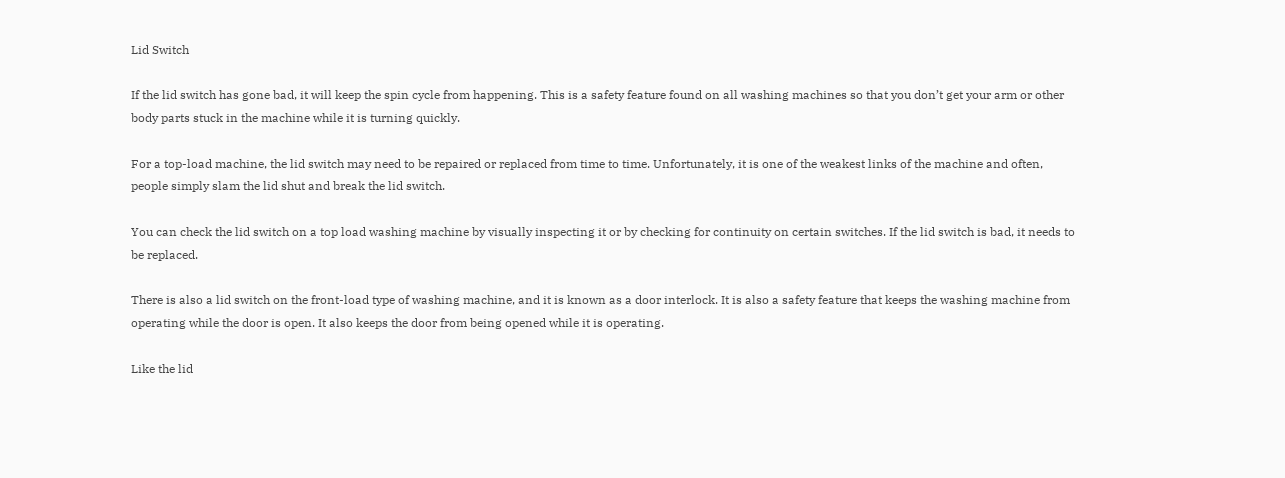Lid Switch

If the lid switch has gone bad, it will keep the spin cycle from happening. This is a safety feature found on all washing machines so that you don’t get your arm or other body parts stuck in the machine while it is turning quickly.

For a top-load machine, the lid switch may need to be repaired or replaced from time to time. Unfortunately, it is one of the weakest links of the machine and often, people simply slam the lid shut and break the lid switch.

You can check the lid switch on a top load washing machine by visually inspecting it or by checking for continuity on certain switches. If the lid switch is bad, it needs to be replaced.

There is also a lid switch on the front-load type of washing machine, and it is known as a door interlock. It is also a safety feature that keeps the washing machine from operating while the door is open. It also keeps the door from being opened while it is operating.

Like the lid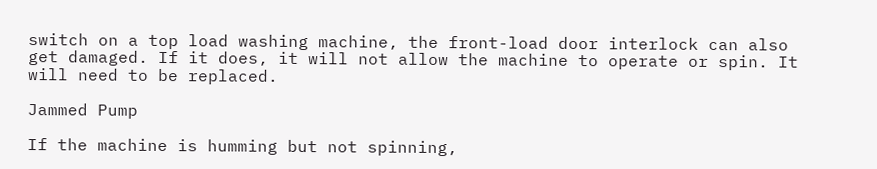switch on a top load washing machine, the front-load door interlock can also get damaged. If it does, it will not allow the machine to operate or spin. It will need to be replaced.

Jammed Pump

If the machine is humming but not spinning,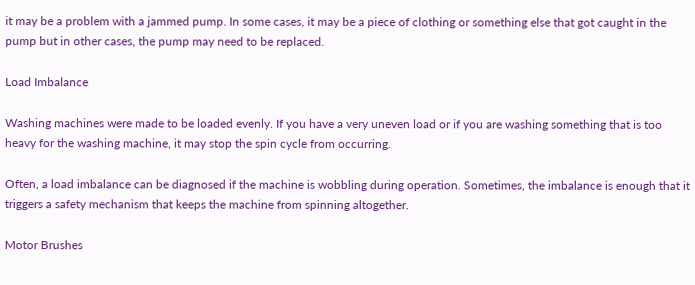it may be a problem with a jammed pump. In some cases, it may be a piece of clothing or something else that got caught in the pump but in other cases, the pump may need to be replaced.

Load Imbalance

Washing machines were made to be loaded evenly. If you have a very uneven load or if you are washing something that is too heavy for the washing machine, it may stop the spin cycle from occurring.

Often, a load imbalance can be diagnosed if the machine is wobbling during operation. Sometimes, the imbalance is enough that it triggers a safety mechanism that keeps the machine from spinning altogether.

Motor Brushes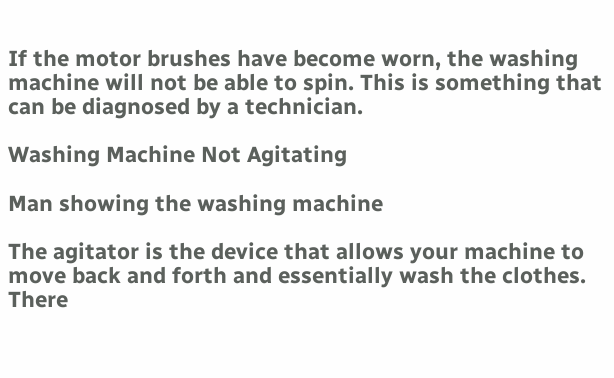If the motor brushes have become worn, the washing machine will not be able to spin. This is something that can be diagnosed by a technician.

Washing Machine Not Agitating

Man showing the washing machine

The agitator is the device that allows your machine to move back and forth and essentially wash the clothes. There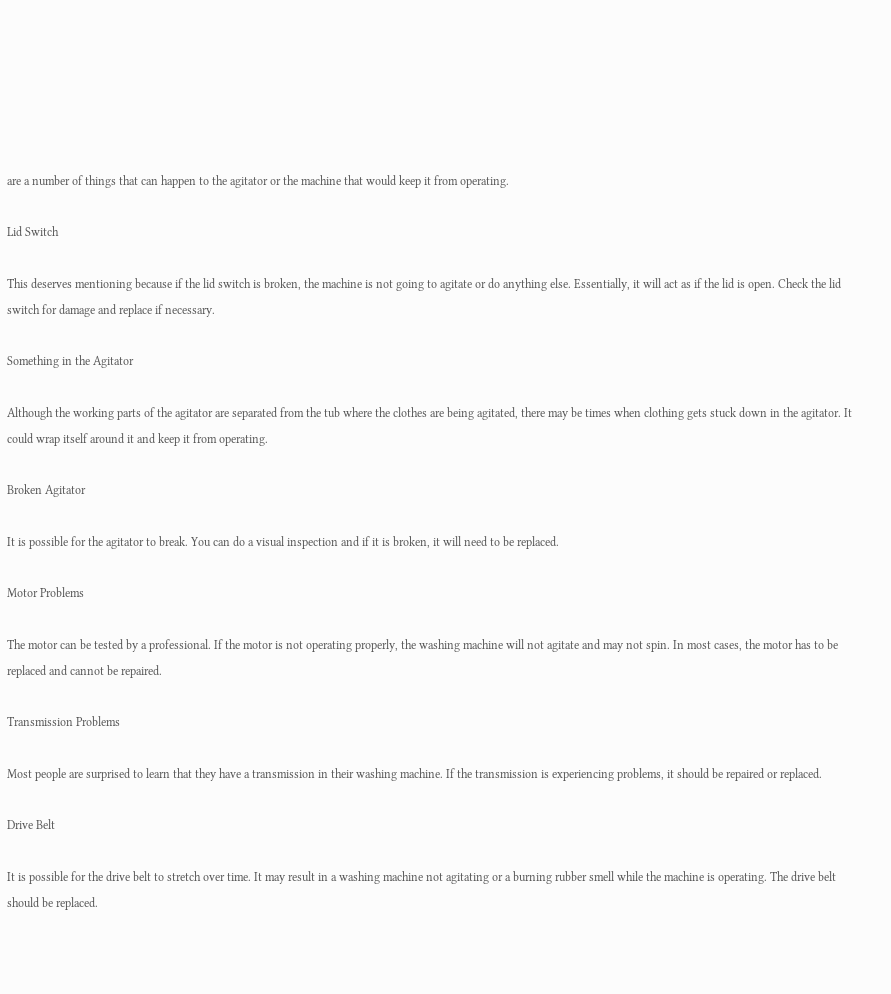are a number of things that can happen to the agitator or the machine that would keep it from operating.

Lid Switch

This deserves mentioning because if the lid switch is broken, the machine is not going to agitate or do anything else. Essentially, it will act as if the lid is open. Check the lid switch for damage and replace if necessary.

Something in the Agitator

Although the working parts of the agitator are separated from the tub where the clothes are being agitated, there may be times when clothing gets stuck down in the agitator. It could wrap itself around it and keep it from operating.

Broken Agitator

It is possible for the agitator to break. You can do a visual inspection and if it is broken, it will need to be replaced.

Motor Problems

The motor can be tested by a professional. If the motor is not operating properly, the washing machine will not agitate and may not spin. In most cases, the motor has to be replaced and cannot be repaired.

Transmission Problems

Most people are surprised to learn that they have a transmission in their washing machine. If the transmission is experiencing problems, it should be repaired or replaced.

Drive Belt

It is possible for the drive belt to stretch over time. It may result in a washing machine not agitating or a burning rubber smell while the machine is operating. The drive belt should be replaced.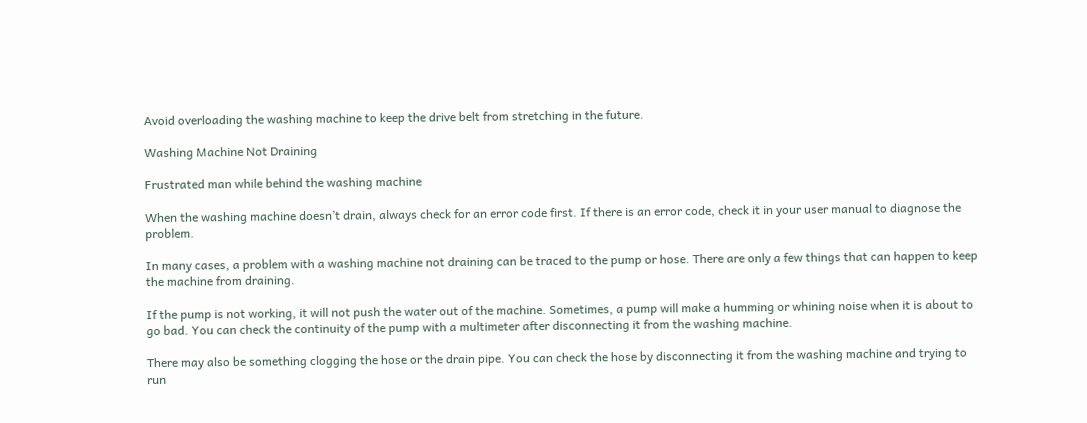Avoid overloading the washing machine to keep the drive belt from stretching in the future.

Washing Machine Not Draining

Frustrated man while behind the washing machine

When the washing machine doesn’t drain, always check for an error code first. If there is an error code, check it in your user manual to diagnose the problem.

In many cases, a problem with a washing machine not draining can be traced to the pump or hose. There are only a few things that can happen to keep the machine from draining.

If the pump is not working, it will not push the water out of the machine. Sometimes, a pump will make a humming or whining noise when it is about to go bad. You can check the continuity of the pump with a multimeter after disconnecting it from the washing machine.

There may also be something clogging the hose or the drain pipe. You can check the hose by disconnecting it from the washing machine and trying to run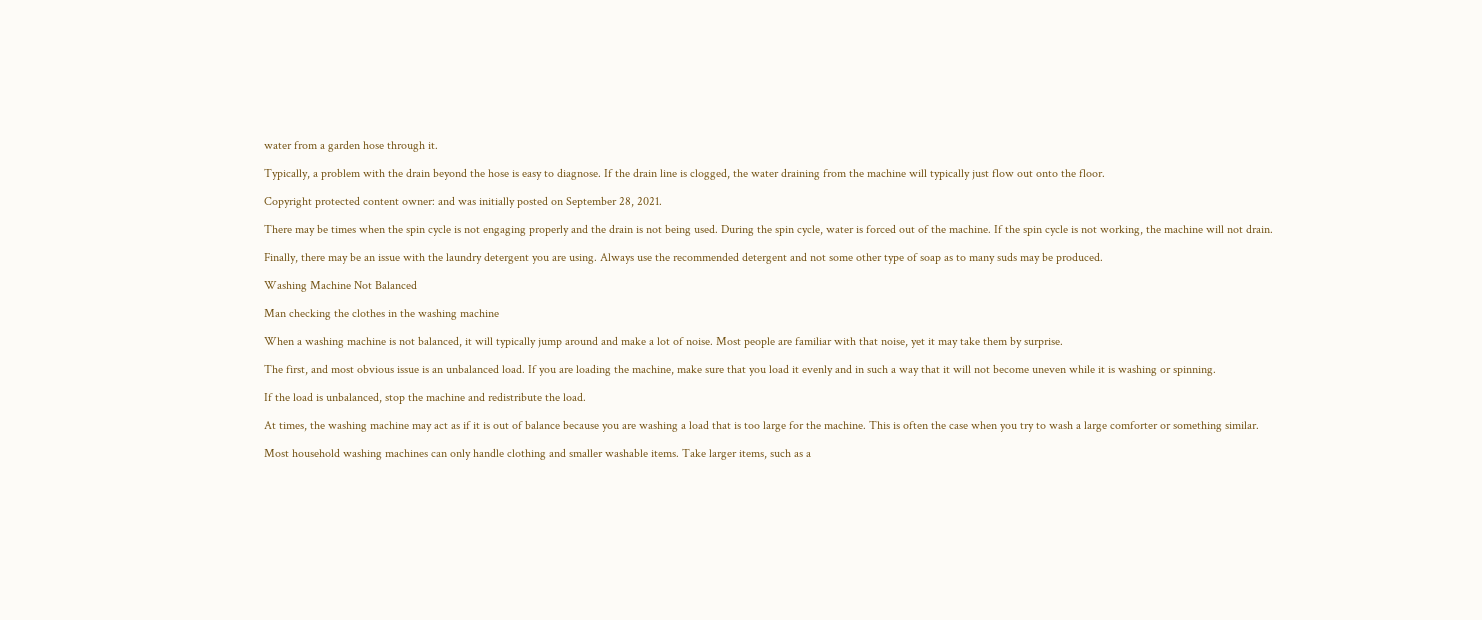water from a garden hose through it.

Typically, a problem with the drain beyond the hose is easy to diagnose. If the drain line is clogged, the water draining from the machine will typically just flow out onto the floor.

Copyright protected content owner: and was initially posted on September 28, 2021.

There may be times when the spin cycle is not engaging properly and the drain is not being used. During the spin cycle, water is forced out of the machine. If the spin cycle is not working, the machine will not drain.

Finally, there may be an issue with the laundry detergent you are using. Always use the recommended detergent and not some other type of soap as to many suds may be produced.

Washing Machine Not Balanced

Man checking the clothes in the washing machine

When a washing machine is not balanced, it will typically jump around and make a lot of noise. Most people are familiar with that noise, yet it may take them by surprise.

The first, and most obvious issue is an unbalanced load. If you are loading the machine, make sure that you load it evenly and in such a way that it will not become uneven while it is washing or spinning.

If the load is unbalanced, stop the machine and redistribute the load.

At times, the washing machine may act as if it is out of balance because you are washing a load that is too large for the machine. This is often the case when you try to wash a large comforter or something similar.

Most household washing machines can only handle clothing and smaller washable items. Take larger items, such as a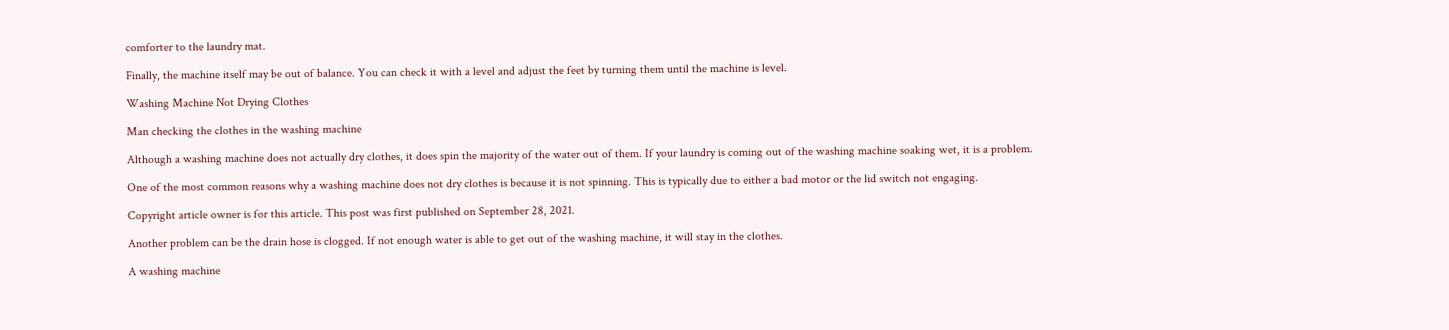comforter to the laundry mat.

Finally, the machine itself may be out of balance. You can check it with a level and adjust the feet by turning them until the machine is level.

Washing Machine Not Drying Clothes

Man checking the clothes in the washing machine

Although a washing machine does not actually dry clothes, it does spin the majority of the water out of them. If your laundry is coming out of the washing machine soaking wet, it is a problem.

One of the most common reasons why a washing machine does not dry clothes is because it is not spinning. This is typically due to either a bad motor or the lid switch not engaging.

Copyright article owner is for this article. This post was first published on September 28, 2021.

Another problem can be the drain hose is clogged. If not enough water is able to get out of the washing machine, it will stay in the clothes.

A washing machine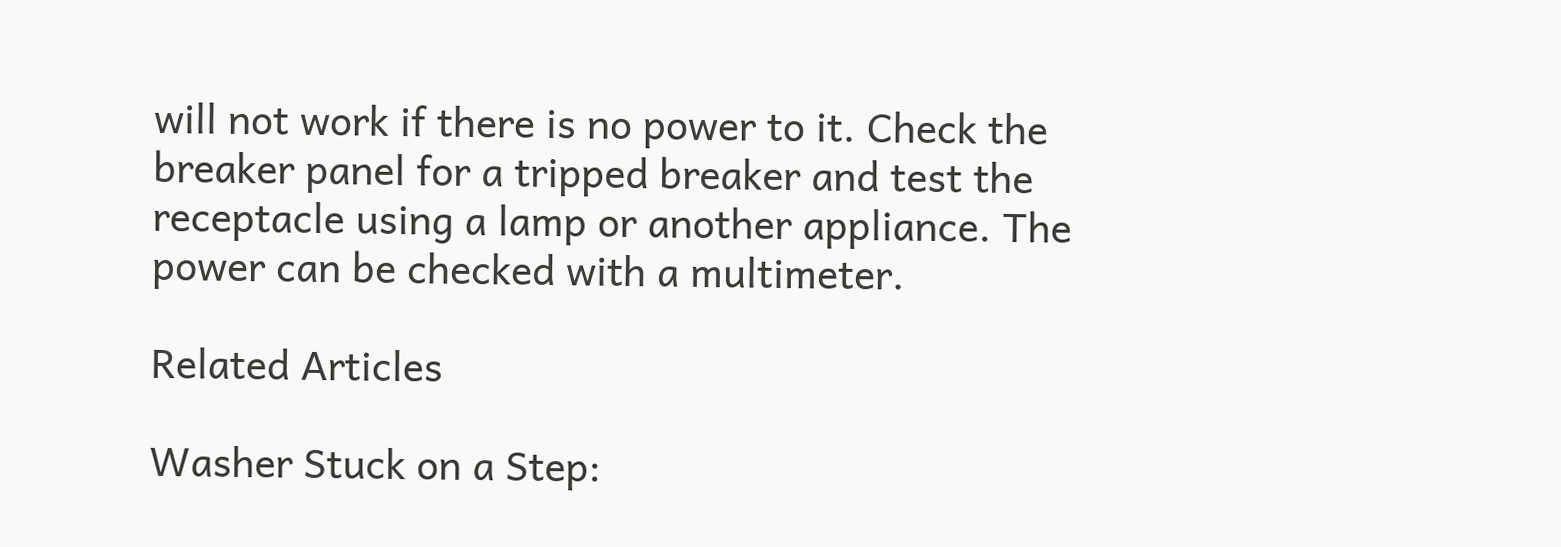will not work if there is no power to it. Check the breaker panel for a tripped breaker and test the receptacle using a lamp or another appliance. The power can be checked with a multimeter.

Related Articles

Washer Stuck on a Step: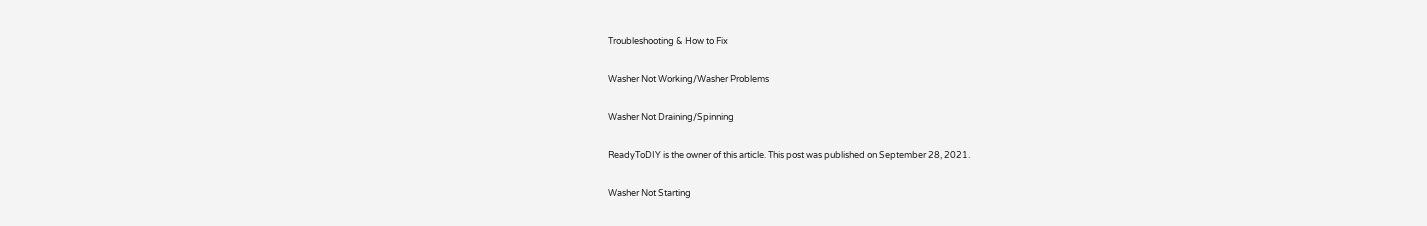Troubleshooting & How to Fix

Washer Not Working/Washer Problems

Washer Not Draining/Spinning

ReadyToDIY is the owner of this article. This post was published on September 28, 2021.

Washer Not Starting